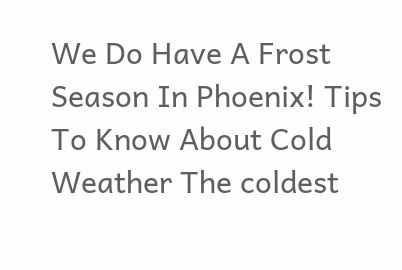We Do Have A Frost Season In Phoenix! Tips To Know About Cold Weather The coldest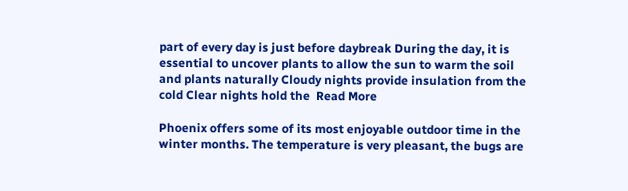part of every day is just before daybreak During the day, it is essential to uncover plants to allow the sun to warm the soil and plants naturally Cloudy nights provide insulation from the cold Clear nights hold the  Read More

Phoenix offers some of its most enjoyable outdoor time in the winter months. The temperature is very pleasant, the bugs are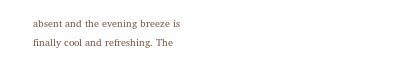absent and the evening breeze is finally cool and refreshing. The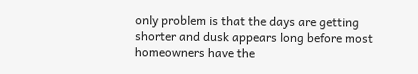only problem is that the days are getting shorter and dusk appears long before most homeowners have the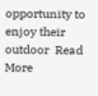opportunity to enjoy their outdoor  Read More